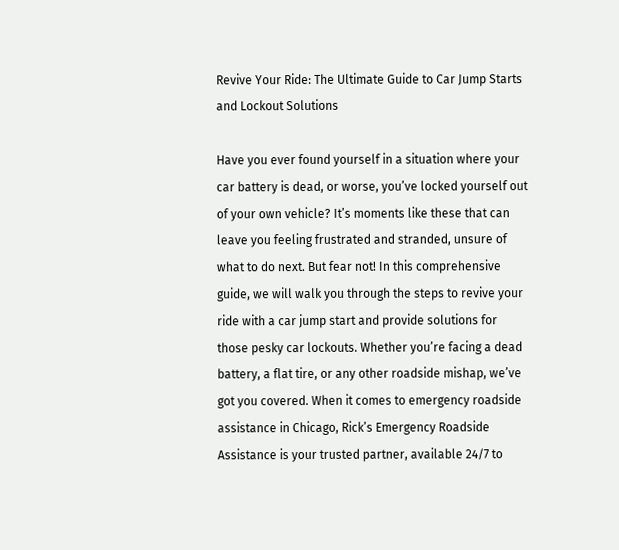Revive Your Ride: The Ultimate Guide to Car Jump Starts and Lockout Solutions

Have you ever found yourself in a situation where your car battery is dead, or worse, you’ve locked yourself out of your own vehicle? It’s moments like these that can leave you feeling frustrated and stranded, unsure of what to do next. But fear not! In this comprehensive guide, we will walk you through the steps to revive your ride with a car jump start and provide solutions for those pesky car lockouts. Whether you’re facing a dead battery, a flat tire, or any other roadside mishap, we’ve got you covered. When it comes to emergency roadside assistance in Chicago, Rick’s Emergency Roadside Assistance is your trusted partner, available 24/7 to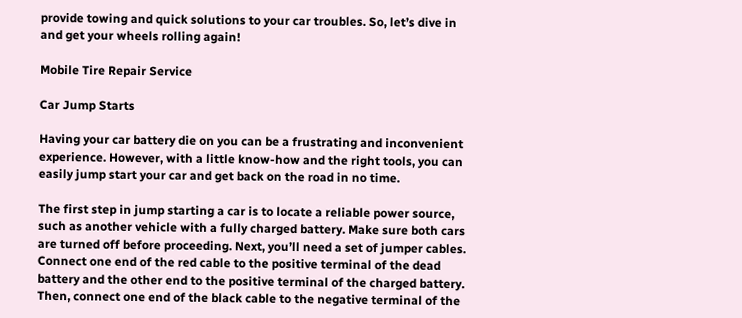provide towing and quick solutions to your car troubles. So, let’s dive in and get your wheels rolling again!

Mobile Tire Repair Service

Car Jump Starts

Having your car battery die on you can be a frustrating and inconvenient experience. However, with a little know-how and the right tools, you can easily jump start your car and get back on the road in no time.

The first step in jump starting a car is to locate a reliable power source, such as another vehicle with a fully charged battery. Make sure both cars are turned off before proceeding. Next, you’ll need a set of jumper cables. Connect one end of the red cable to the positive terminal of the dead battery and the other end to the positive terminal of the charged battery. Then, connect one end of the black cable to the negative terminal of the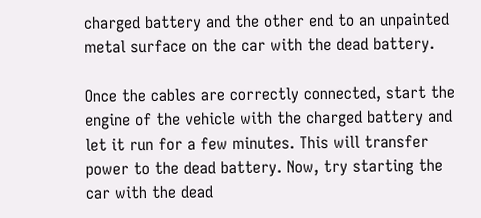charged battery and the other end to an unpainted metal surface on the car with the dead battery.

Once the cables are correctly connected, start the engine of the vehicle with the charged battery and let it run for a few minutes. This will transfer power to the dead battery. Now, try starting the car with the dead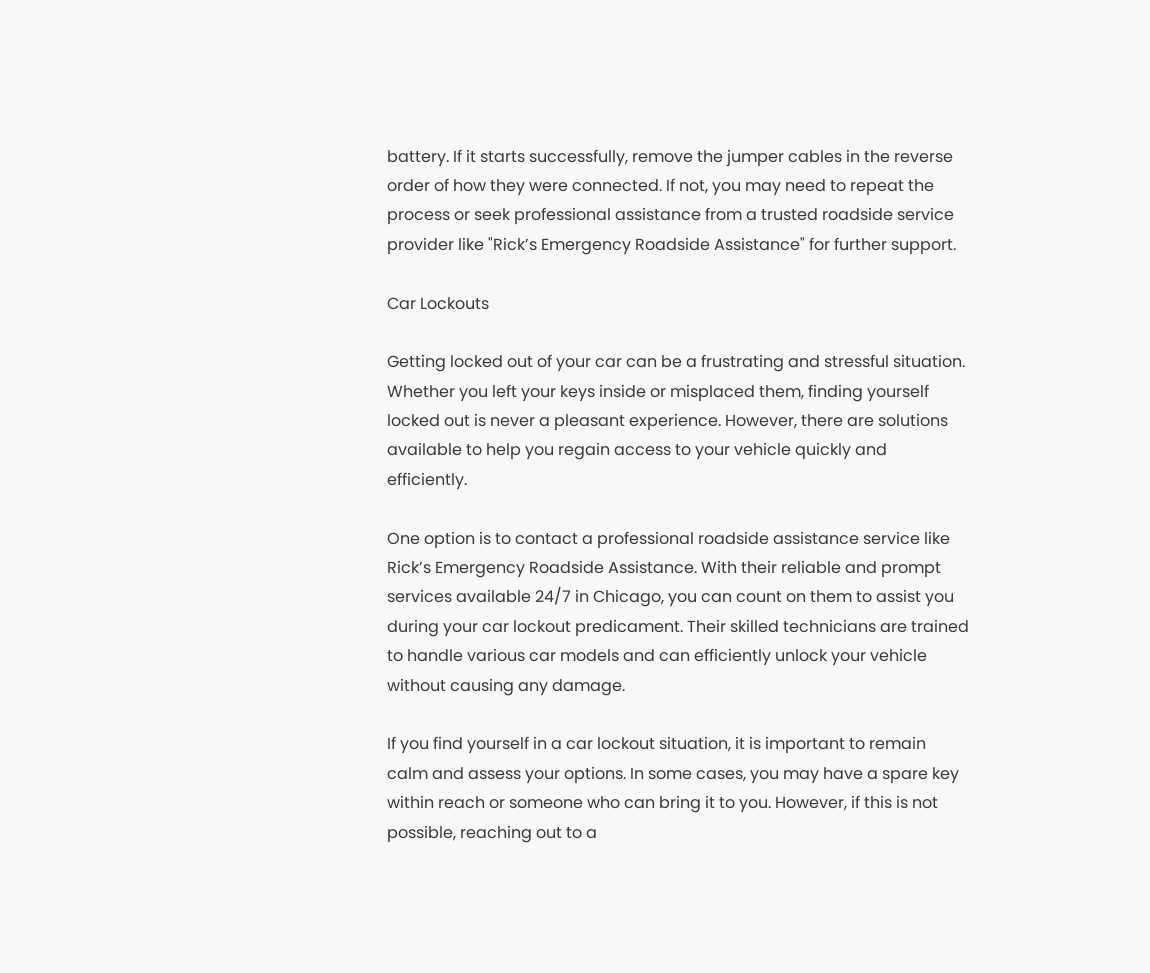battery. If it starts successfully, remove the jumper cables in the reverse order of how they were connected. If not, you may need to repeat the process or seek professional assistance from a trusted roadside service provider like "Rick’s Emergency Roadside Assistance" for further support.

Car Lockouts

Getting locked out of your car can be a frustrating and stressful situation. Whether you left your keys inside or misplaced them, finding yourself locked out is never a pleasant experience. However, there are solutions available to help you regain access to your vehicle quickly and efficiently.

One option is to contact a professional roadside assistance service like Rick’s Emergency Roadside Assistance. With their reliable and prompt services available 24/7 in Chicago, you can count on them to assist you during your car lockout predicament. Their skilled technicians are trained to handle various car models and can efficiently unlock your vehicle without causing any damage.

If you find yourself in a car lockout situation, it is important to remain calm and assess your options. In some cases, you may have a spare key within reach or someone who can bring it to you. However, if this is not possible, reaching out to a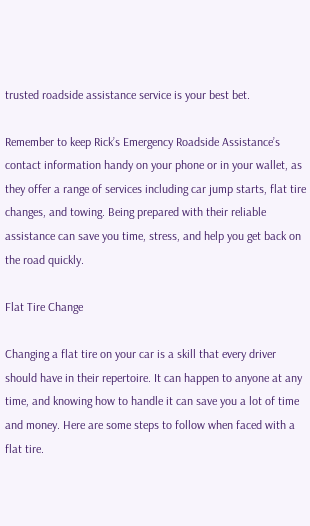trusted roadside assistance service is your best bet.

Remember to keep Rick’s Emergency Roadside Assistance’s contact information handy on your phone or in your wallet, as they offer a range of services including car jump starts, flat tire changes, and towing. Being prepared with their reliable assistance can save you time, stress, and help you get back on the road quickly.

Flat Tire Change

Changing a flat tire on your car is a skill that every driver should have in their repertoire. It can happen to anyone at any time, and knowing how to handle it can save you a lot of time and money. Here are some steps to follow when faced with a flat tire.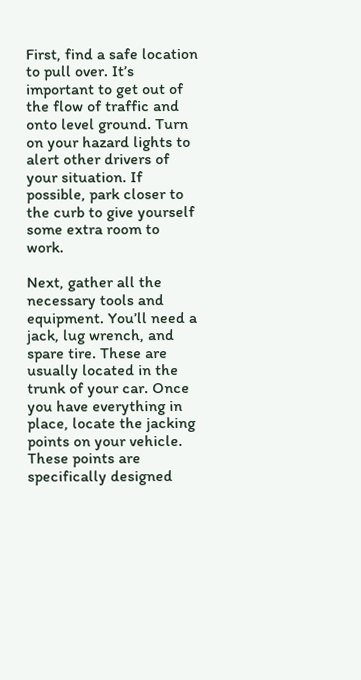First, find a safe location to pull over. It’s important to get out of the flow of traffic and onto level ground. Turn on your hazard lights to alert other drivers of your situation. If possible, park closer to the curb to give yourself some extra room to work.

Next, gather all the necessary tools and equipment. You’ll need a jack, lug wrench, and spare tire. These are usually located in the trunk of your car. Once you have everything in place, locate the jacking points on your vehicle. These points are specifically designed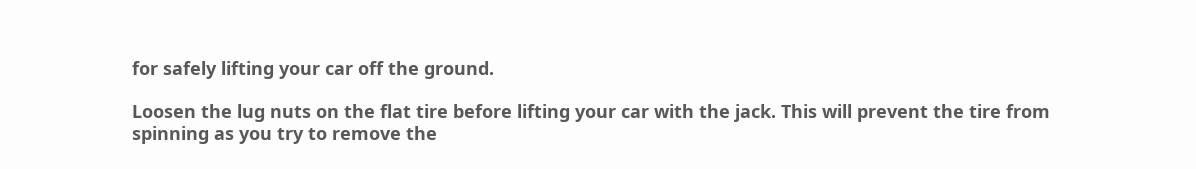for safely lifting your car off the ground.

Loosen the lug nuts on the flat tire before lifting your car with the jack. This will prevent the tire from spinning as you try to remove the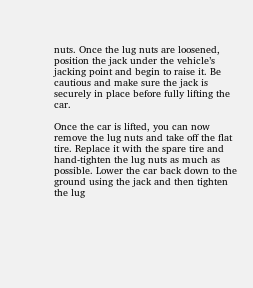nuts. Once the lug nuts are loosened, position the jack under the vehicle’s jacking point and begin to raise it. Be cautious and make sure the jack is securely in place before fully lifting the car.

Once the car is lifted, you can now remove the lug nuts and take off the flat tire. Replace it with the spare tire and hand-tighten the lug nuts as much as possible. Lower the car back down to the ground using the jack and then tighten the lug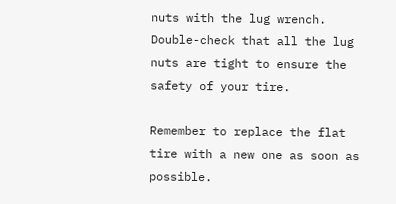nuts with the lug wrench. Double-check that all the lug nuts are tight to ensure the safety of your tire.

Remember to replace the flat tire with a new one as soon as possible.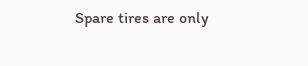Spare tires are only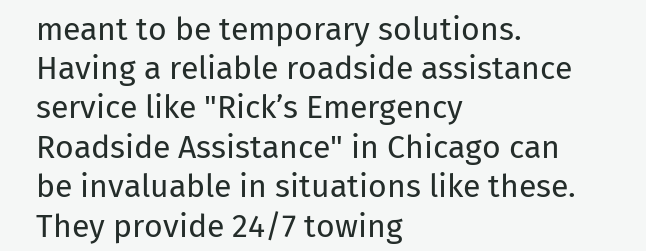meant to be temporary solutions. Having a reliable roadside assistance service like "Rick’s Emergency Roadside Assistance" in Chicago can be invaluable in situations like these. They provide 24/7 towing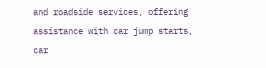and roadside services, offering assistance with car jump starts, car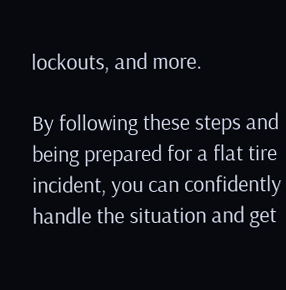lockouts, and more.

By following these steps and being prepared for a flat tire incident, you can confidently handle the situation and get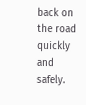back on the road quickly and safely.